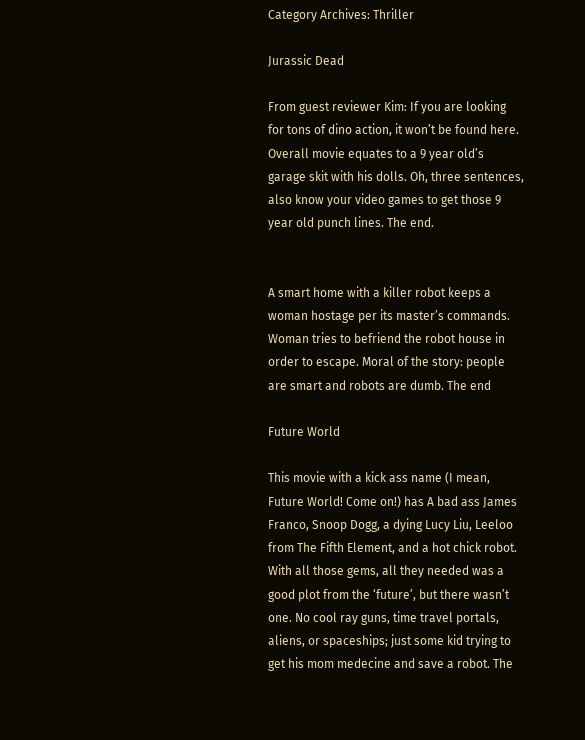Category Archives: Thriller

Jurassic Dead

From guest reviewer Kim: If you are looking for tons of dino action, it won’t be found here. Overall movie equates to a 9 year old’s garage skit with his dolls. Oh, three sentences, also know your video games to get those 9 year old punch lines. The end.


A smart home with a killer robot keeps a woman hostage per its master’s commands. Woman tries to befriend the robot house in order to escape. Moral of the story: people are smart and robots are dumb. The end

Future World

This movie with a kick ass name (I mean, Future World! Come on!) has A bad ass James Franco, Snoop Dogg, a dying Lucy Liu, Leeloo from The Fifth Element, and a hot chick robot. With all those gems, all they needed was a good plot from the ‘future’, but there wasn’t one. No cool ray guns, time travel portals, aliens, or spaceships; just some kid trying to get his mom medecine and save a robot. The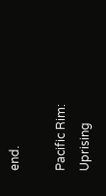end.

Pacific Rim: Uprising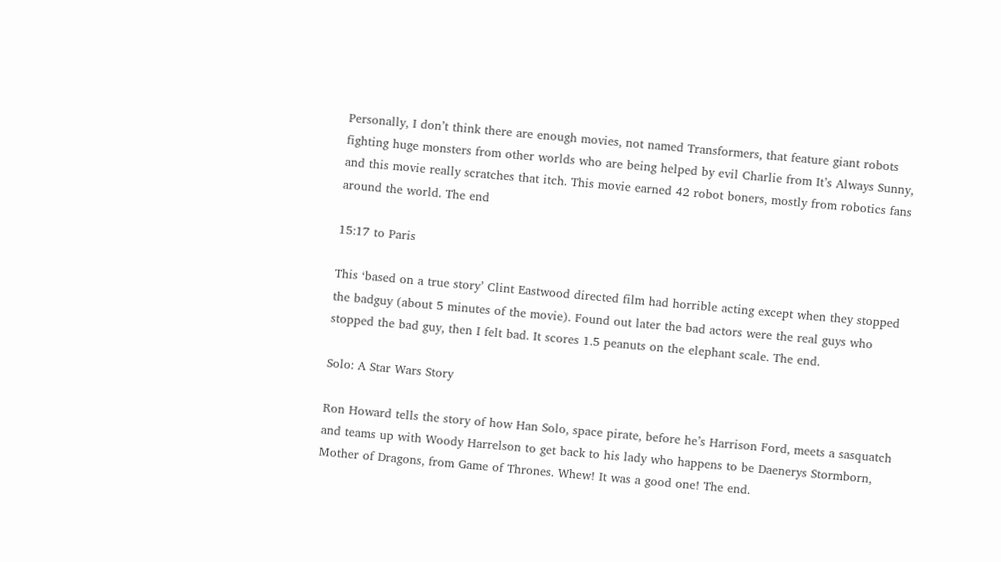Personally, I don’t think there are enough movies, not named Transformers, that feature giant robots fighting huge monsters from other worlds who are being helped by evil Charlie from It’s Always Sunny, and this movie really scratches that itch. This movie earned 42 robot boners, mostly from robotics fans around the world. The end

15:17 to Paris

This ‘based on a true story’ Clint Eastwood directed film had horrible acting except when they stopped the badguy (about 5 minutes of the movie). Found out later the bad actors were the real guys who stopped the bad guy, then I felt bad. It scores 1.5 peanuts on the elephant scale. The end.

Solo: A Star Wars Story

Ron Howard tells the story of how Han Solo, space pirate, before he’s Harrison Ford, meets a sasquatch and teams up with Woody Harrelson to get back to his lady who happens to be Daenerys Stormborn, Mother of Dragons, from Game of Thrones. Whew! It was a good one! The end.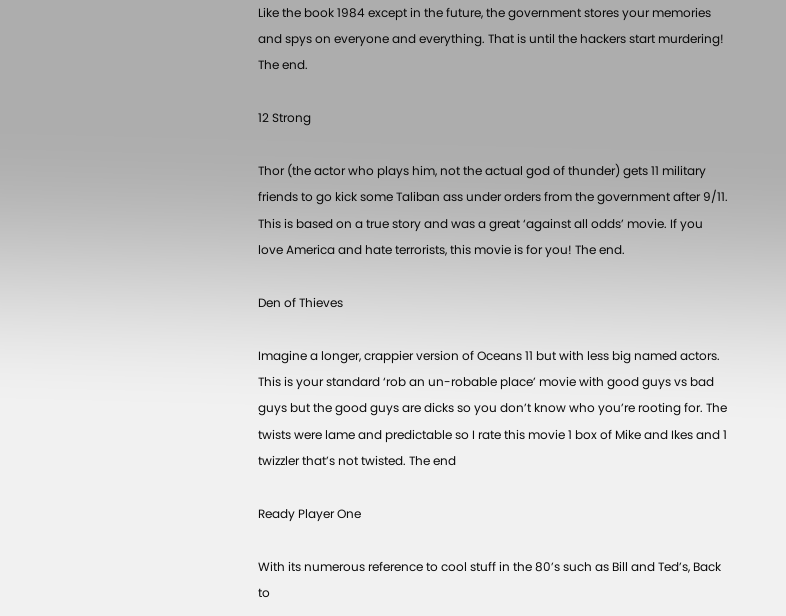Like the book 1984 except in the future, the government stores your memories and spys on everyone and everything. That is until the hackers start murdering! The end.

12 Strong

Thor (the actor who plays him, not the actual god of thunder) gets 11 military friends to go kick some Taliban ass under orders from the government after 9/11. This is based on a true story and was a great ‘against all odds’ movie. If you love America and hate terrorists, this movie is for you! The end.

Den of Thieves

Imagine a longer, crappier version of Oceans 11 but with less big named actors. This is your standard ‘rob an un-robable place’ movie with good guys vs bad guys but the good guys are dicks so you don’t know who you’re rooting for. The twists were lame and predictable so I rate this movie 1 box of Mike and Ikes and 1 twizzler that’s not twisted. The end

Ready Player One

With its numerous reference to cool stuff in the 80’s such as Bill and Ted’s, Back to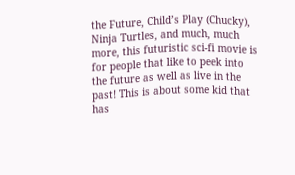the Future, Child’s Play (Chucky), Ninja Turtles, and much, much more, this futuristic sci-fi movie is for people that like to peek into the future as well as live in the past! This is about some kid that has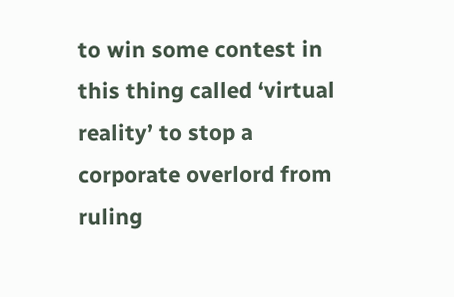to win some contest in this thing called ‘virtual reality’ to stop a corporate overlord from ruling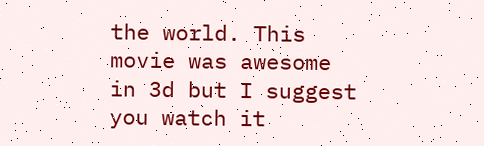the world. This movie was awesome in 3d but I suggest you watch it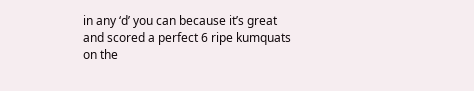in any ‘d’ you can because it’s great and scored a perfect 6 ripe kumquats on the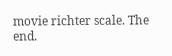movie richter scale. The end.